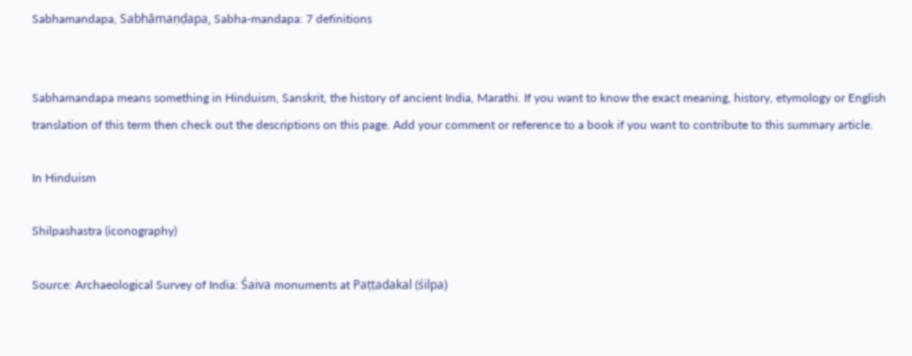Sabhamandapa, Sabhāmaṇḍapa, Sabha-mandapa: 7 definitions


Sabhamandapa means something in Hinduism, Sanskrit, the history of ancient India, Marathi. If you want to know the exact meaning, history, etymology or English translation of this term then check out the descriptions on this page. Add your comment or reference to a book if you want to contribute to this summary article.

In Hinduism

Shilpashastra (iconography)

Source: Archaeological Survey of India: Śaiva monuments at Paṭṭadakal (śilpa)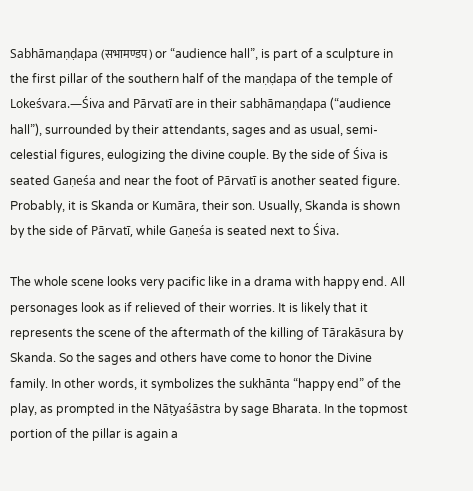Sabhāmaṇḍapa (सभामण्डप) or “audience hall”, is part of a sculpture in the first pillar of the southern half of the maṇḍapa of the temple of Lokeśvara.—Śiva and Pārvatī are in their sabhāmaṇḍapa (“audience hall”), surrounded by their attendants, sages and as usual, semi-celestial figures, eulogizing the divine couple. By the side of Śiva is seated Gaṇeśa and near the foot of Pārvatī is another seated figure. Probably, it is Skanda or Kumāra, their son. Usually, Skanda is shown by the side of Pārvatī, while Gaṇeśa is seated next to Śiva.

The whole scene looks very pacific like in a drama with happy end. All personages look as if relieved of their worries. It is likely that it represents the scene of the aftermath of the killing of Tārakāsura by Skanda. So the sages and others have come to honor the Divine family. In other words, it symbolizes the sukhānta “happy end” of the play, as prompted in the Nāṭyaśāstra by sage Bharata. In the topmost portion of the pillar is again a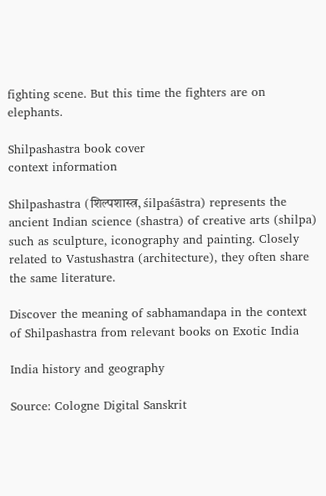fighting scene. But this time the fighters are on elephants.

Shilpashastra book cover
context information

Shilpashastra (शिल्पशास्त्र, śilpaśāstra) represents the ancient Indian science (shastra) of creative arts (shilpa) such as sculpture, iconography and painting. Closely related to Vastushastra (architecture), they often share the same literature.

Discover the meaning of sabhamandapa in the context of Shilpashastra from relevant books on Exotic India

India history and geography

Source: Cologne Digital Sanskrit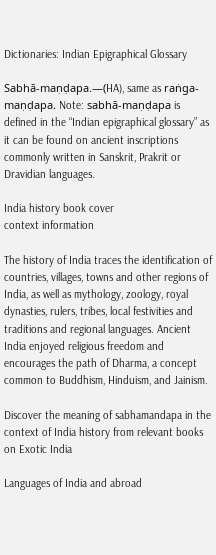Dictionaries: Indian Epigraphical Glossary

Sabhā-maṇḍapa.—(HA), same as raṅga-maṇḍapa. Note: sabhā-maṇḍapa is defined in the “Indian epigraphical glossary” as it can be found on ancient inscriptions commonly written in Sanskrit, Prakrit or Dravidian languages.

India history book cover
context information

The history of India traces the identification of countries, villages, towns and other regions of India, as well as mythology, zoology, royal dynasties, rulers, tribes, local festivities and traditions and regional languages. Ancient India enjoyed religious freedom and encourages the path of Dharma, a concept common to Buddhism, Hinduism, and Jainism.

Discover the meaning of sabhamandapa in the context of India history from relevant books on Exotic India

Languages of India and abroad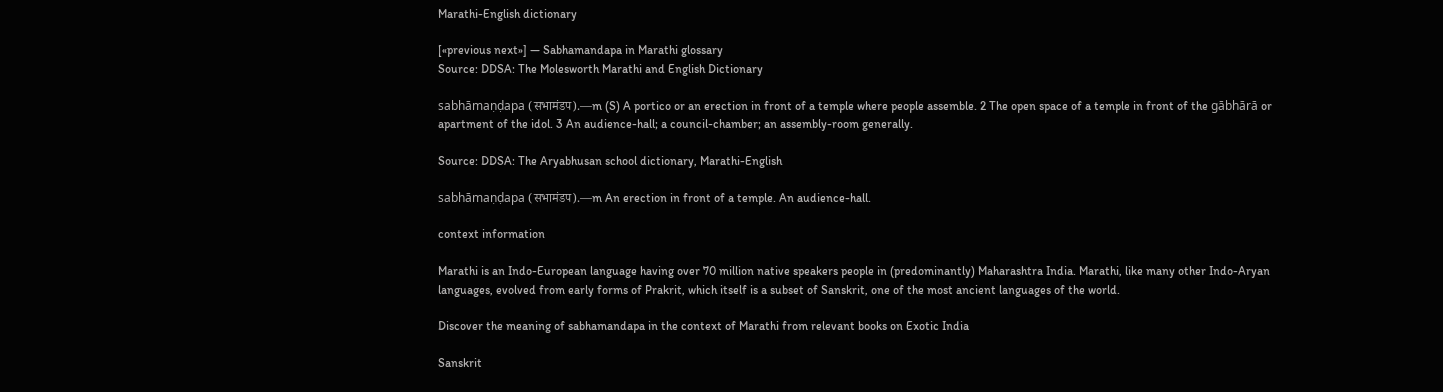Marathi-English dictionary

[«previous next»] — Sabhamandapa in Marathi glossary
Source: DDSA: The Molesworth Marathi and English Dictionary

sabhāmaṇḍapa (सभामंडप).—m (S) A portico or an erection in front of a temple where people assemble. 2 The open space of a temple in front of the gābhārā or apartment of the idol. 3 An audience-hall; a council-chamber; an assembly-room generally.

Source: DDSA: The Aryabhusan school dictionary, Marathi-English

sabhāmaṇḍapa (सभामंडप).—m An erection in front of a temple. An audience-hall.

context information

Marathi is an Indo-European language having over 70 million native speakers people in (predominantly) Maharashtra India. Marathi, like many other Indo-Aryan languages, evolved from early forms of Prakrit, which itself is a subset of Sanskrit, one of the most ancient languages of the world.

Discover the meaning of sabhamandapa in the context of Marathi from relevant books on Exotic India

Sanskrit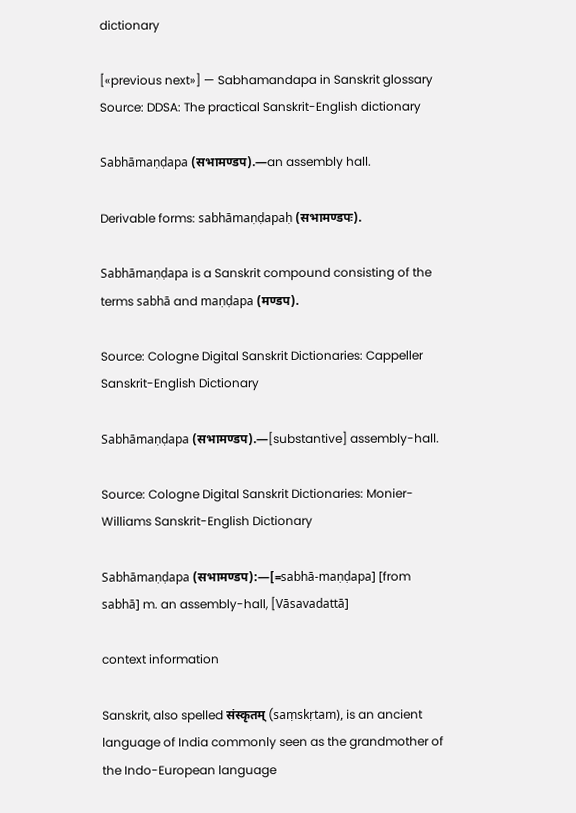dictionary

[«previous next»] — Sabhamandapa in Sanskrit glossary
Source: DDSA: The practical Sanskrit-English dictionary

Sabhāmaṇḍapa (सभामण्डप).—an assembly hall.

Derivable forms: sabhāmaṇḍapaḥ (सभामण्डपः).

Sabhāmaṇḍapa is a Sanskrit compound consisting of the terms sabhā and maṇḍapa (मण्डप).

Source: Cologne Digital Sanskrit Dictionaries: Cappeller Sanskrit-English Dictionary

Sabhāmaṇḍapa (सभामण्डप).—[substantive] assembly-hall.

Source: Cologne Digital Sanskrit Dictionaries: Monier-Williams Sanskrit-English Dictionary

Sabhāmaṇḍapa (सभामण्डप):—[=sabhā-maṇḍapa] [from sabhā] m. an assembly-hall, [Vāsavadattā]

context information

Sanskrit, also spelled संस्कृतम् (saṃskṛtam), is an ancient language of India commonly seen as the grandmother of the Indo-European language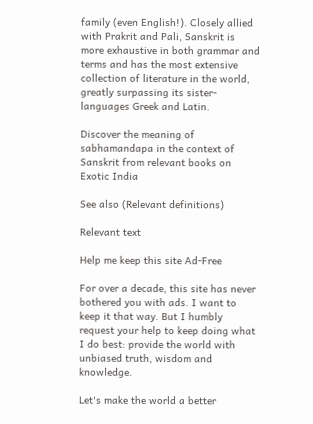family (even English!). Closely allied with Prakrit and Pali, Sanskrit is more exhaustive in both grammar and terms and has the most extensive collection of literature in the world, greatly surpassing its sister-languages Greek and Latin.

Discover the meaning of sabhamandapa in the context of Sanskrit from relevant books on Exotic India

See also (Relevant definitions)

Relevant text

Help me keep this site Ad-Free

For over a decade, this site has never bothered you with ads. I want to keep it that way. But I humbly request your help to keep doing what I do best: provide the world with unbiased truth, wisdom and knowledge.

Let's make the world a better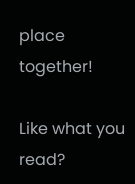place together!

Like what you read?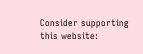Consider supporting this website: